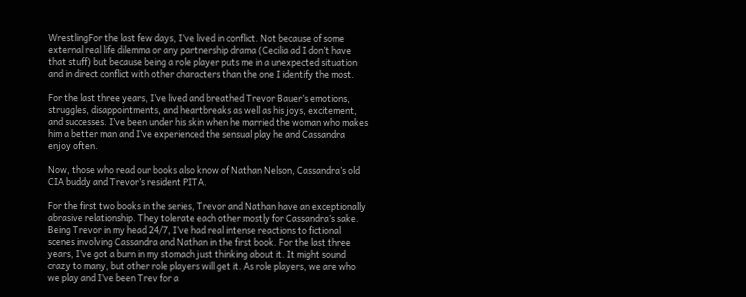WrestlingFor the last few days, I’ve lived in conflict. Not because of some external real life dilemma or any partnership drama (Cecilia ad I don’t have that stuff) but because being a role player puts me in a unexpected situation and in direct conflict with other characters than the one I identify the most.

For the last three years, I’ve lived and breathed Trevor Bauer’s emotions, struggles, disappointments, and heartbreaks as well as his joys, excitement, and successes. I’ve been under his skin when he married the woman who makes him a better man and I’ve experienced the sensual play he and Cassandra enjoy often.

Now, those who read our books also know of Nathan Nelson, Cassandra’s old CIA buddy and Trevor’s resident PITA.

For the first two books in the series, Trevor and Nathan have an exceptionally abrasive relationship. They tolerate each other mostly for Cassandra’s sake. Being Trevor in my head 24/7, I’ve had real intense reactions to fictional scenes involving Cassandra and Nathan in the first book. For the last three years, I’ve got a burn in my stomach just thinking about it. It might sound crazy to many, but other role players will get it. As role players, we are who we play and I’ve been Trev for a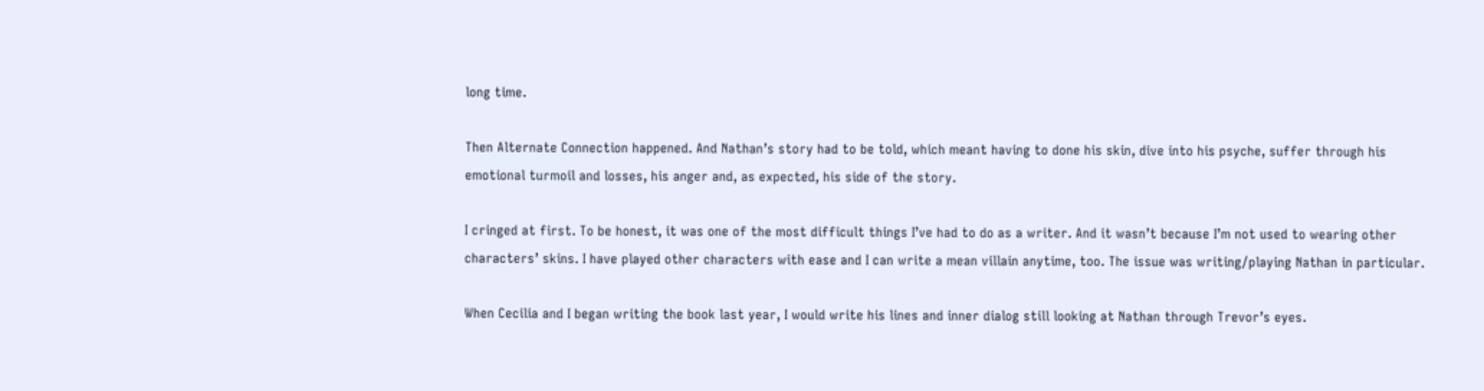long time.

Then Alternate Connection happened. And Nathan’s story had to be told, which meant having to done his skin, dive into his psyche, suffer through his emotional turmoil and losses, his anger and, as expected, his side of the story.

I cringed at first. To be honest, it was one of the most difficult things I’ve had to do as a writer. And it wasn’t because I’m not used to wearing other characters’ skins. I have played other characters with ease and I can write a mean villain anytime, too. The issue was writing/playing Nathan in particular.

When Cecilia and I began writing the book last year, I would write his lines and inner dialog still looking at Nathan through Trevor’s eyes.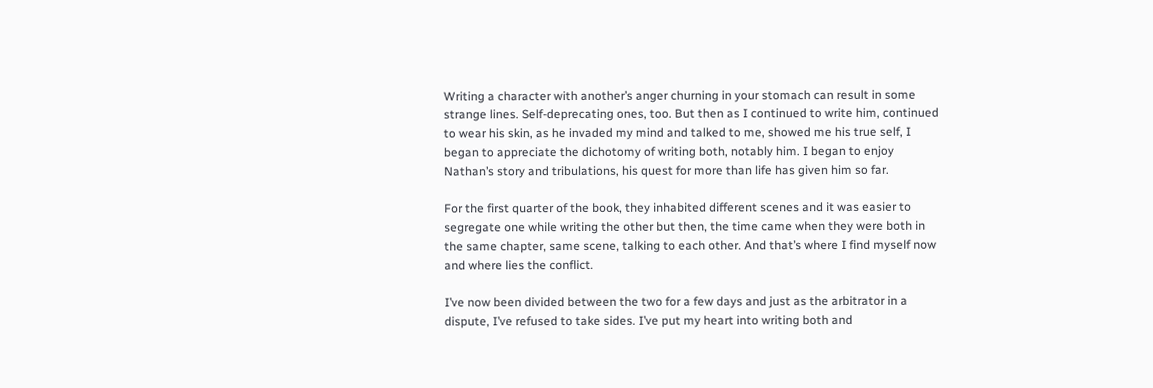Writing a character with another’s anger churning in your stomach can result in some strange lines. Self-deprecating ones, too. But then as I continued to write him, continued to wear his skin, as he invaded my mind and talked to me, showed me his true self, I began to appreciate the dichotomy of writing both, notably him. I began to enjoy Nathan’s story and tribulations, his quest for more than life has given him so far.

For the first quarter of the book, they inhabited different scenes and it was easier to segregate one while writing the other but then, the time came when they were both in the same chapter, same scene, talking to each other. And that’s where I find myself now and where lies the conflict.

I’ve now been divided between the two for a few days and just as the arbitrator in a dispute, I’ve refused to take sides. I’ve put my heart into writing both and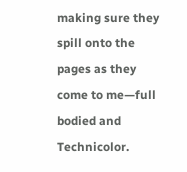making sure they spill onto the pages as they come to me—full bodied and Technicolor.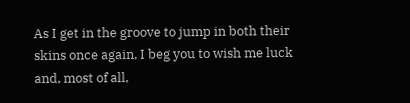As I get in the groove to jump in both their skins once again, I beg you to wish me luck and, most of all,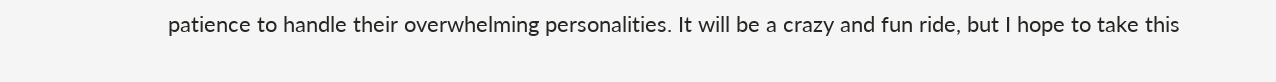patience to handle their overwhelming personalities. It will be a crazy and fun ride, but I hope to take this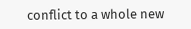conflict to a whole new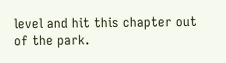level and hit this chapter out of the park.